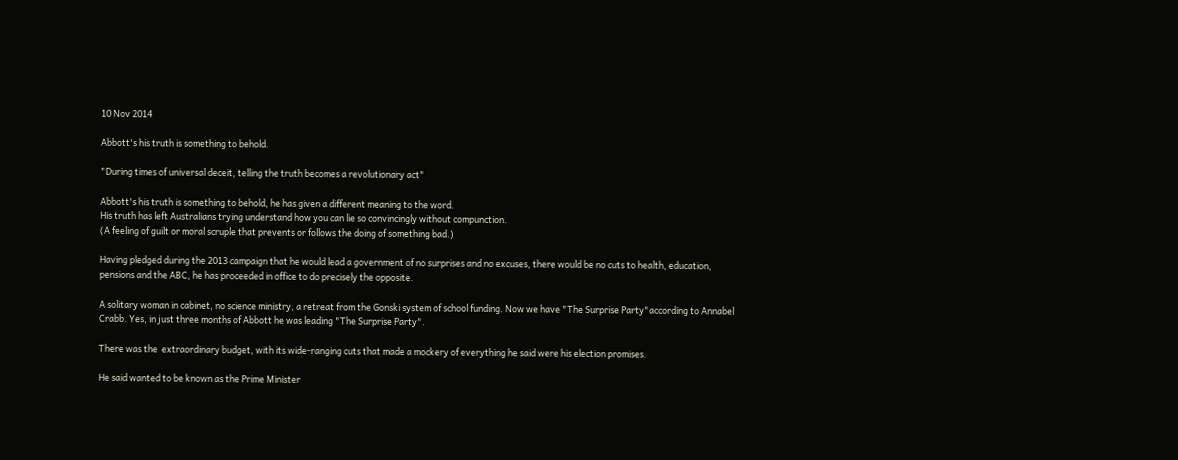10 Nov 2014

Abbott's his truth is something to behold.

"During times of universal deceit, telling the truth becomes a revolutionary act"

Abbott's his truth is something to behold, he has given a different meaning to the word.
His truth has left Australians trying understand how you can lie so convincingly without compunction.
(A feeling of guilt or moral scruple that prevents or follows the doing of something bad.)

Having pledged during the 2013 campaign that he would lead a government of no surprises and no excuses, there would be no cuts to health, education, pensions and the ABC, he has proceeded in office to do precisely the opposite.

A solitary woman in cabinet, no science ministry, a retreat from the Gonski system of school funding. Now we have "The Surprise Party"according to Annabel Crabb. Yes, in just three months of Abbott he was leading "The Surprise Party".

There was the  extraordinary budget, with its wide-ranging cuts that made a mockery of everything he said were his election promises.

He said wanted to be known as the Prime Minister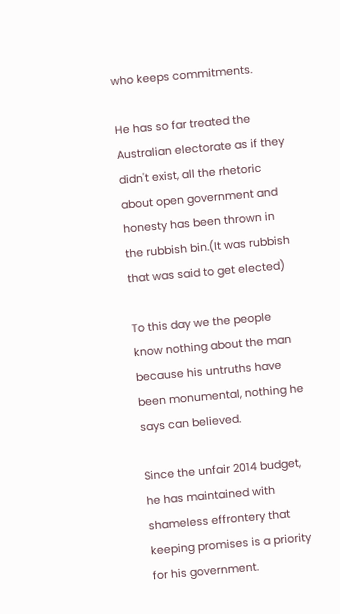who keeps commitments.

He has so far treated the Australian electorate as if they didn't exist, all the rhetoric about open government and honesty has been thrown in the rubbish bin.(It was rubbish that was said to get elected)

To this day we the people know nothing about the man because his untruths have been monumental, nothing he says can believed.

Since the unfair 2014 budget, he has maintained with shameless effrontery that keeping promises is a priority for his government.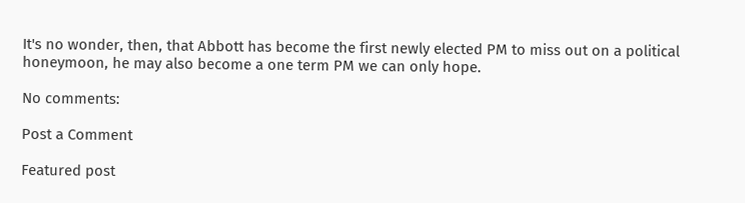It's no wonder, then, that Abbott has become the first newly elected PM to miss out on a political honeymoon, he may also become a one term PM we can only hope.

No comments:

Post a Comment

Featured post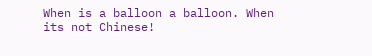When is a balloon a balloon. When its not Chinese!